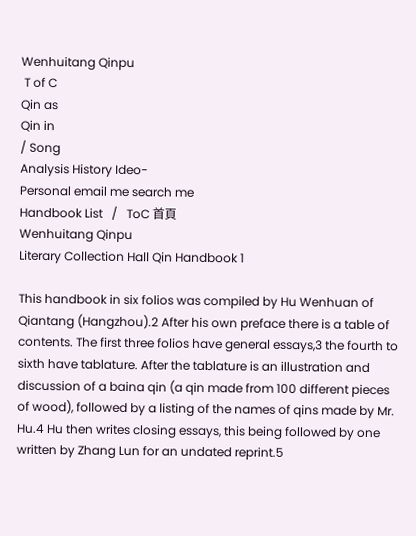Wenhuitang Qinpu
 T of C
Qin as
Qin in
/ Song
Analysis History Ideo-
Personal email me search me
Handbook List   /   ToC 首頁
Wenhuitang Qinpu
Literary Collection Hall Qin Handbook 1

This handbook in six folios was compiled by Hu Wenhuan of Qiantang (Hangzhou).2 After his own preface there is a table of contents. The first three folios have general essays,3 the fourth to sixth have tablature. After the tablature is an illustration and discussion of a baina qin (a qin made from 100 different pieces of wood), followed by a listing of the names of qins made by Mr. Hu.4 Hu then writes closing essays, this being followed by one written by Zhang Lun for an undated reprint.5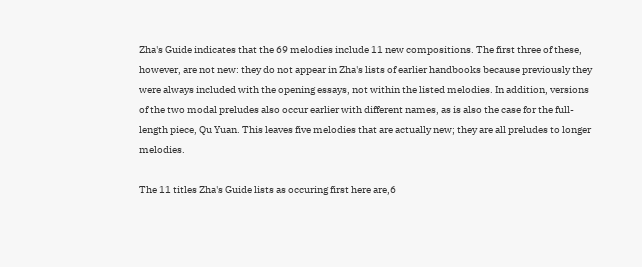Zha's Guide indicates that the 69 melodies include 11 new compositions. The first three of these, however, are not new: they do not appear in Zha's lists of earlier handbooks because previously they were always included with the opening essays, not within the listed melodies. In addition, versions of the two modal preludes also occur earlier with different names, as is also the case for the full-length piece, Qu Yuan. This leaves five melodies that are actually new; they are all preludes to longer melodies.

The 11 titles Zha's Guide lists as occuring first here are,6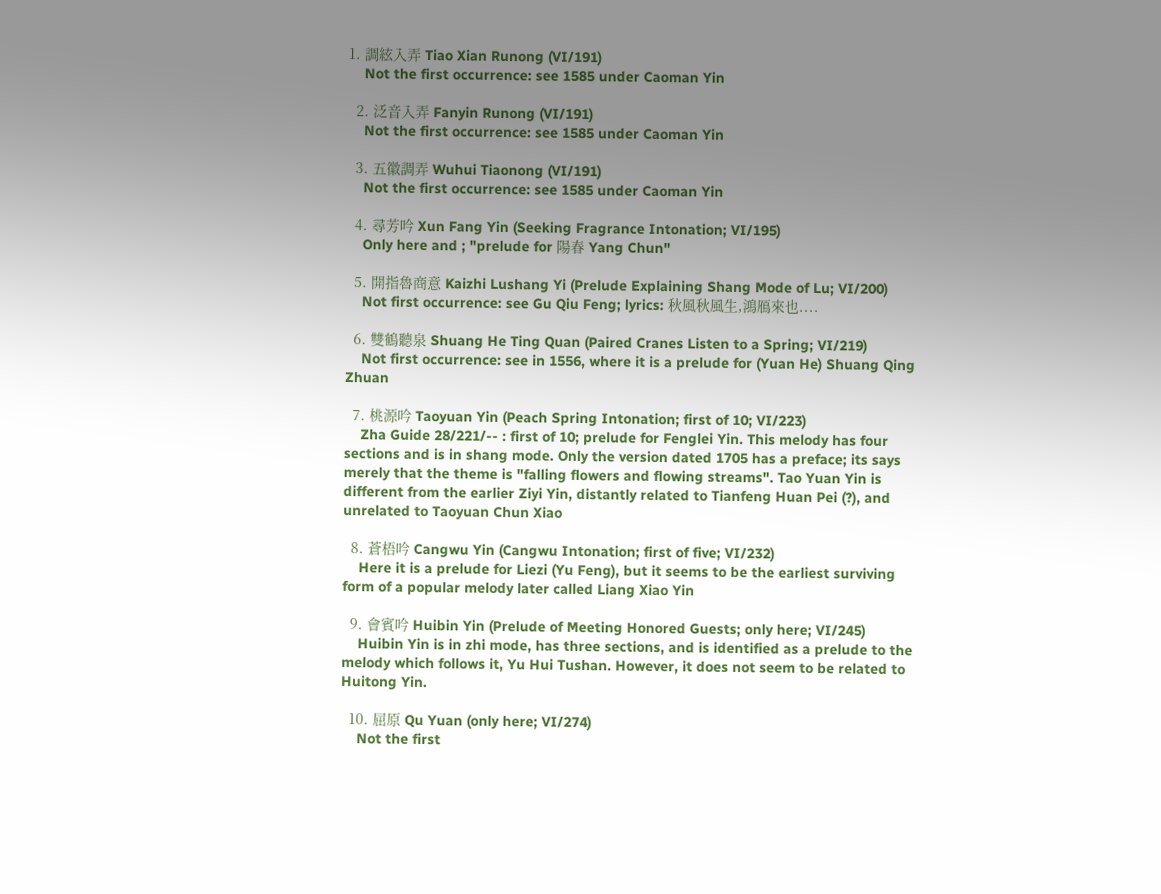1. 調絃入弄 Tiao Xian Runong (VI/191)
    Not the first occurrence: see 1585 under Caoman Yin

  2. 泛音入弄 Fanyin Runong (VI/191)
    Not the first occurrence: see 1585 under Caoman Yin

  3. 五徽調弄 Wuhui Tiaonong (VI/191)
    Not the first occurrence: see 1585 under Caoman Yin

  4. 尋芳吟 Xun Fang Yin (Seeking Fragrance Intonation; VI/195)
    Only here and ; "prelude for 陽春 Yang Chun"

  5. 開指魯商意 Kaizhi Lushang Yi (Prelude Explaining Shang Mode of Lu; VI/200)
    Not first occurrence: see Gu Qiu Feng; lyrics: 秋風秋風生,鴻鴈來也....

  6. 雙鶴聽泉 Shuang He Ting Quan (Paired Cranes Listen to a Spring; VI/219)
    Not first occurrence: see in 1556, where it is a prelude for (Yuan He) Shuang Qing Zhuan

  7. 桃源吟 Taoyuan Yin (Peach Spring Intonation; first of 10; VI/223)
    Zha Guide 28/221/-- : first of 10; prelude for Fenglei Yin. This melody has four sections and is in shang mode. Only the version dated 1705 has a preface; its says merely that the theme is "falling flowers and flowing streams". Tao Yuan Yin is different from the earlier Ziyi Yin, distantly related to Tianfeng Huan Pei (?), and unrelated to Taoyuan Chun Xiao

  8. 蒼梧吟 Cangwu Yin (Cangwu Intonation; first of five; VI/232)
    Here it is a prelude for Liezi (Yu Feng), but it seems to be the earliest surviving form of a popular melody later called Liang Xiao Yin

  9. 會賓吟 Huibin Yin (Prelude of Meeting Honored Guests; only here; VI/245)
    Huibin Yin is in zhi mode, has three sections, and is identified as a prelude to the melody which follows it, Yu Hui Tushan. However, it does not seem to be related to Huitong Yin.

  10. 屈原 Qu Yuan (only here; VI/274)
    Not the first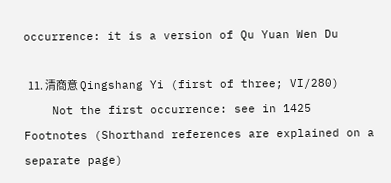occurrence: it is a version of Qu Yuan Wen Du

  11. 清商意 Qingshang Yi (first of three; VI/280)
    Not the first occurrence: see in 1425
Footnotes (Shorthand references are explained on a separate page)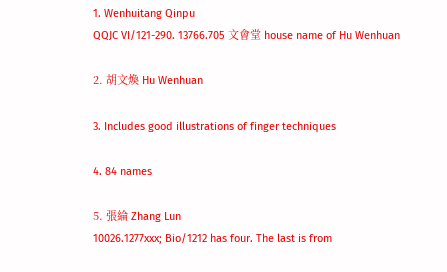1. Wenhuitang Qinpu
QQJC VI/121-290. 13766.705 文會堂 house name of Hu Wenhuan

2. 胡文煥 Hu Wenhuan

3. Includes good illustrations of finger techniques

4. 84 names

5. 張綸 Zhang Lun
10026.1277xxx; Bio/1212 has four. The last is from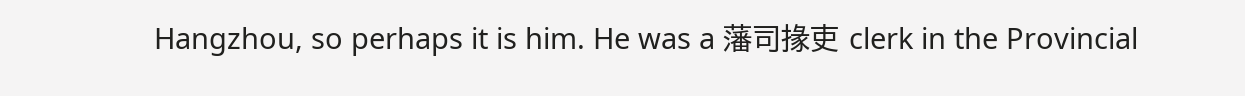Hangzhou, so perhaps it is him. He was a 藩司掾吏 clerk in the Provincial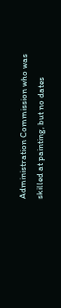Administration Commission who was skilled at painting, but no dates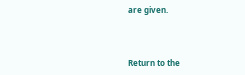are given.



Return to the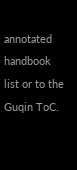annotated handbook list or to the Guqin ToC.